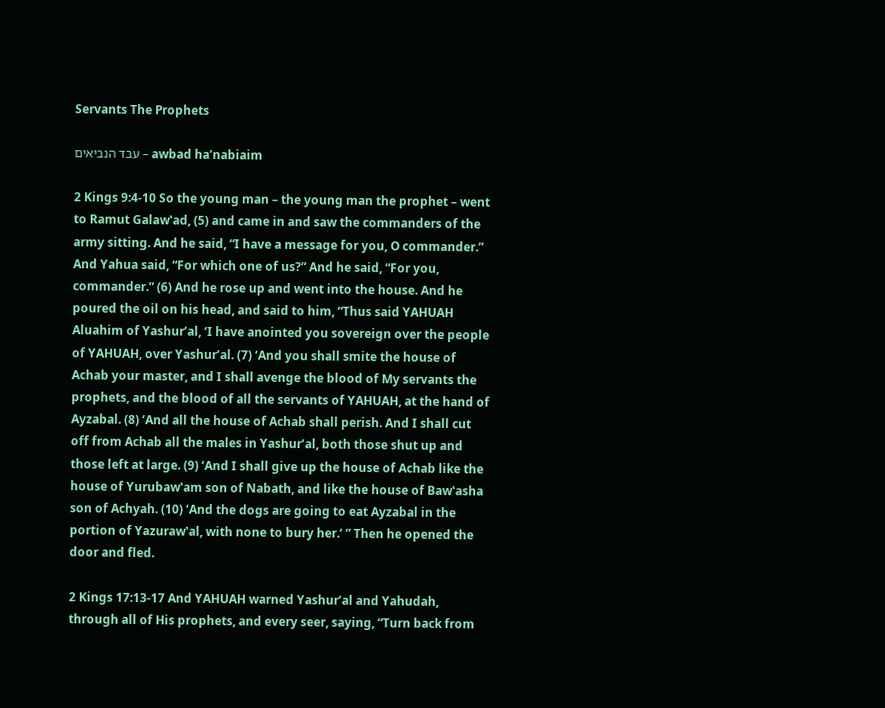Servants The Prophets

עבד הנביאים – awbad ha’nabiaim

2 Kings 9:4-10 So the young man – the young man the prophet – went to Ramut Galawʽad, (5) and came in and saw the commanders of the army sitting. And he said, “I have a message for you, O commander.” And Yahua said, “For which one of us?” And he said, “For you, commander.” (6) And he rose up and went into the house. And he poured the oil on his head, and said to him, “Thus said YAHUAH Aluahim of Yashur’al, ‘I have anointed you sovereign over the people of YAHUAH, over Yashur’al. (7) ‘And you shall smite the house of Achab your master, and I shall avenge the blood of My servants the prophets, and the blood of all the servants of YAHUAH, at the hand of Ayzabal. (8) ‘And all the house of Achab shall perish. And I shall cut off from Achab all the males in Yashur’al, both those shut up and those left at large. (9) ‘And I shall give up the house of Achab like the house of Yurubawʽam son of Nabath, and like the house of Bawʽasha son of Achyah. (10) ‘And the dogs are going to eat Ayzabal in the portion of Yazurawʽal, with none to bury her.’ ” Then he opened the door and fled.

2 Kings 17:13-17 And YAHUAH warned Yashur’al and Yahudah, through all of His prophets, and every seer, saying, “Turn back from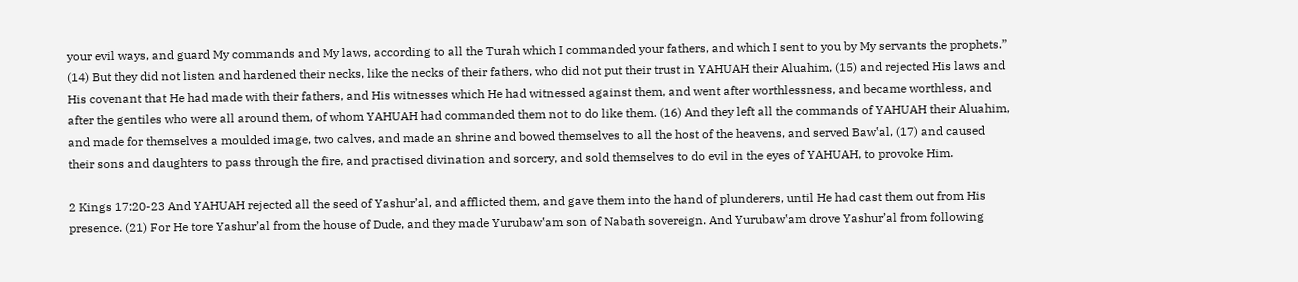your evil ways, and guard My commands and My laws, according to all the Turah which I commanded your fathers, and which I sent to you by My servants the prophets.” (14) But they did not listen and hardened their necks, like the necks of their fathers, who did not put their trust in YAHUAH their Aluahim, (15) and rejected His laws and His covenant that He had made with their fathers, and His witnesses which He had witnessed against them, and went after worthlessness, and became worthless, and after the gentiles who were all around them, of whom YAHUAH had commanded them not to do like them. (16) And they left all the commands of YAHUAH their Aluahim, and made for themselves a moulded image, two calves, and made an shrine and bowed themselves to all the host of the heavens, and served Bawʽal, (17) and caused their sons and daughters to pass through the fire, and practised divination and sorcery, and sold themselves to do evil in the eyes of YAHUAH, to provoke Him.

2 Kings 17:20-23 And YAHUAH rejected all the seed of Yashur’al, and afflicted them, and gave them into the hand of plunderers, until He had cast them out from His presence. (21) For He tore Yashur’al from the house of Dude, and they made Yurubawʽam son of Nabath sovereign. And Yurubawʽam drove Yashur’al from following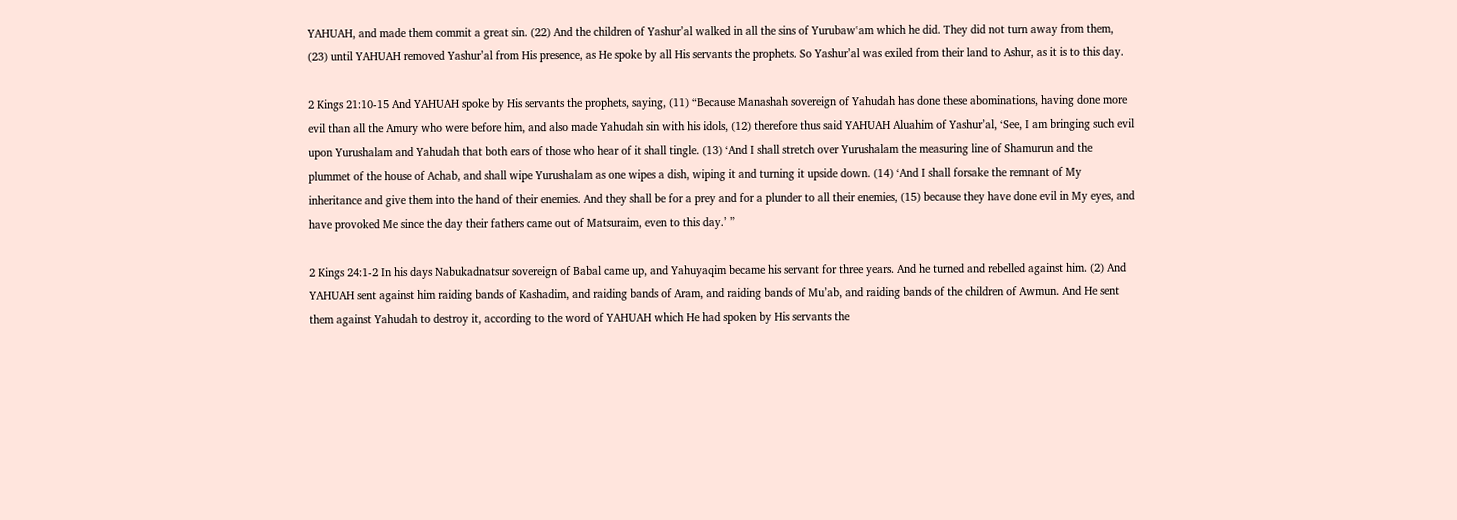YAHUAH, and made them commit a great sin. (22) And the children of Yashur’al walked in all the sins of Yurubawʽam which he did. They did not turn away from them, (23) until YAHUAH removed Yashur’al from His presence, as He spoke by all His servants the prophets. So Yashur’al was exiled from their land to Ashur, as it is to this day.

2 Kings 21:10-15 And YAHUAH spoke by His servants the prophets, saying, (11) “Because Manashah sovereign of Yahudah has done these abominations, having done more evil than all the Amury who were before him, and also made Yahudah sin with his idols, (12) therefore thus said YAHUAH Aluahim of Yashur’al, ‘See, I am bringing such evil upon Yurushalam and Yahudah that both ears of those who hear of it shall tingle. (13) ‘And I shall stretch over Yurushalam the measuring line of Shamurun and the plummet of the house of Achab, and shall wipe Yurushalam as one wipes a dish, wiping it and turning it upside down. (14) ‘And I shall forsake the remnant of My inheritance and give them into the hand of their enemies. And they shall be for a prey and for a plunder to all their enemies, (15) because they have done evil in My eyes, and have provoked Me since the day their fathers came out of Matsuraim, even to this day.’ ”

2 Kings 24:1-2 In his days Nabukadnatsur sovereign of Babal came up, and Yahuyaqim became his servant for three years. And he turned and rebelled against him. (2) And YAHUAH sent against him raiding bands of Kashadim, and raiding bands of Aram, and raiding bands of Mu’ab, and raiding bands of the children of Awmun. And He sent them against Yahudah to destroy it, according to the word of YAHUAH which He had spoken by His servants the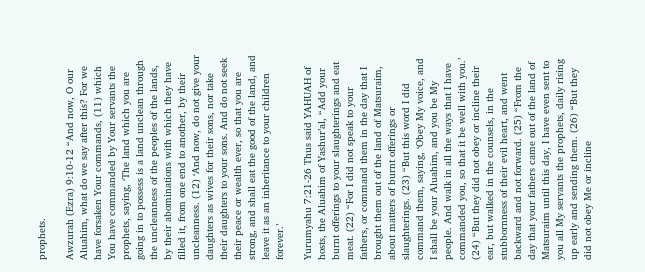prophets.

Awzurah (Ezra) 9:10-12 “And now, O our Aluahim, what do we say after this? For we have forsaken Your commands, (11) which You have commanded by Your servants the prophets, saying, ‘The land which you are going in to possess is a land unclean through the uncleanness of the peoples of the lands, by their abominations with which they have filled it, from one end to another, by their uncleanness. (12) ‘And now, do not give your daughters as wives for their sons, nor take their daughters to your sons. And do not seek their peace or wealth ever, so that you are strong, and shall eat the good of the land, and leave it as an inheritance to your children forever.’

Yurumyahu 7:21-26 Thus said YAHUAH of hosts, the Aluahim of Yashur’al, “Add your burnt offerings to your slaughterings and eat meat. (22) “For I did not speak to your fathers, or command them in the day that I brought them out of the land of Matsuraim, about matters of burnt offerings or slaughterings. (23) “But this word I did command them, saying, ‘Obey My voice, and I shall be your Aluahim, and you be My people. And walk in all the ways that I have commanded you, so that it be well with you.’ (24) “But they did not obey or incline their ear, but walked in the counsels, in the stubbornness of their evil heart, and went backward and not forward. (25) “From the day that your fathers came out of the land of Matsuraim until this day, I have even sent to you all My servants the prophets, daily rising up early and sending them. (26) “But they did not obey Me or incline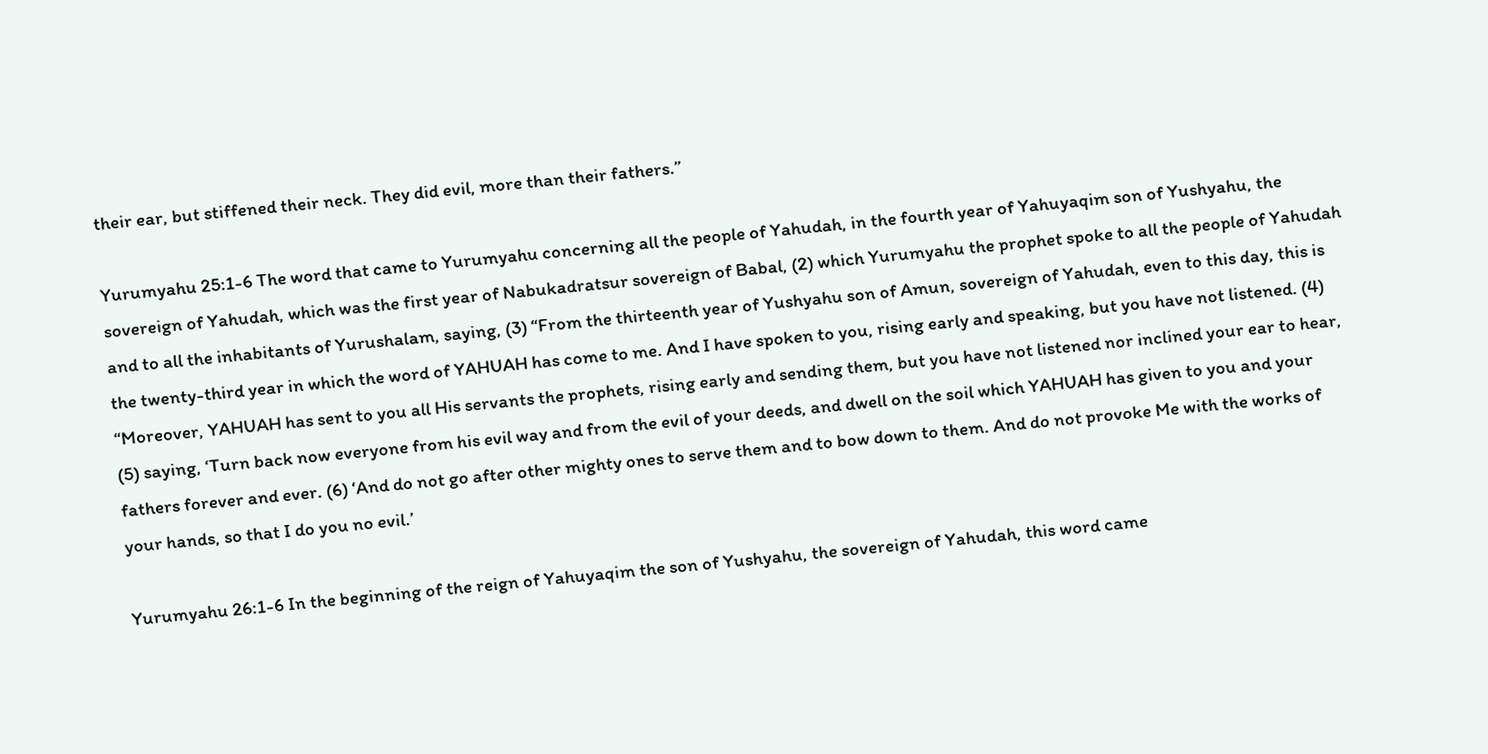their ear, but stiffened their neck. They did evil, more than their fathers.”

Yurumyahu 25:1-6 The word that came to Yurumyahu concerning all the people of Yahudah, in the fourth year of Yahuyaqim son of Yushyahu, the sovereign of Yahudah, which was the first year of Nabukadratsur sovereign of Babal, (2) which Yurumyahu the prophet spoke to all the people of Yahudah and to all the inhabitants of Yurushalam, saying, (3) “From the thirteenth year of Yushyahu son of Amun, sovereign of Yahudah, even to this day, this is the twenty-third year in which the word of YAHUAH has come to me. And I have spoken to you, rising early and speaking, but you have not listened. (4) “Moreover, YAHUAH has sent to you all His servants the prophets, rising early and sending them, but you have not listened nor inclined your ear to hear, (5) saying, ‘Turn back now everyone from his evil way and from the evil of your deeds, and dwell on the soil which YAHUAH has given to you and your fathers forever and ever. (6) ‘And do not go after other mighty ones to serve them and to bow down to them. And do not provoke Me with the works of your hands, so that I do you no evil.’

Yurumyahu 26:1-6 In the beginning of the reign of Yahuyaqim the son of Yushyahu, the sovereign of Yahudah, this word came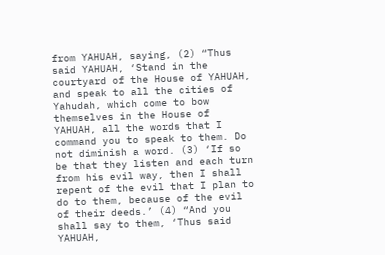from YAHUAH, saying, (2) “Thus said YAHUAH, ‘Stand in the courtyard of the House of YAHUAH, and speak to all the cities of Yahudah, which come to bow themselves in the House of YAHUAH, all the words that I command you to speak to them. Do not diminish a word. (3) ‘If so be that they listen and each turn from his evil way, then I shall repent of the evil that I plan to do to them, because of the evil of their deeds.’ (4) “And you shall say to them, ‘Thus said YAHUAH,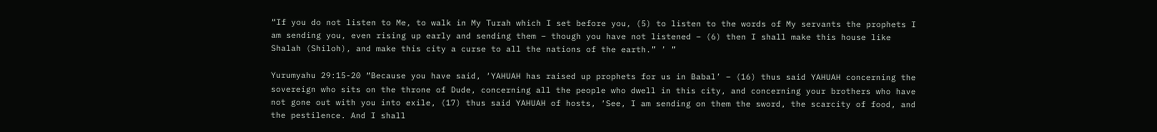“If you do not listen to Me, to walk in My Turah which I set before you, (5) to listen to the words of My servants the prophets I am sending you, even rising up early and sending them – though you have not listened – (6) then I shall make this house like Shalah (Shiloh), and make this city a curse to all the nations of the earth.” ’ ”

Yurumyahu 29:15-20 “Because you have said, ‘YAHUAH has raised up prophets for us in Babal’ – (16) thus said YAHUAH concerning the sovereign who sits on the throne of Dude, concerning all the people who dwell in this city, and concerning your brothers who have not gone out with you into exile, (17) thus said YAHUAH of hosts, ‘See, I am sending on them the sword, the scarcity of food, and the pestilence. And I shall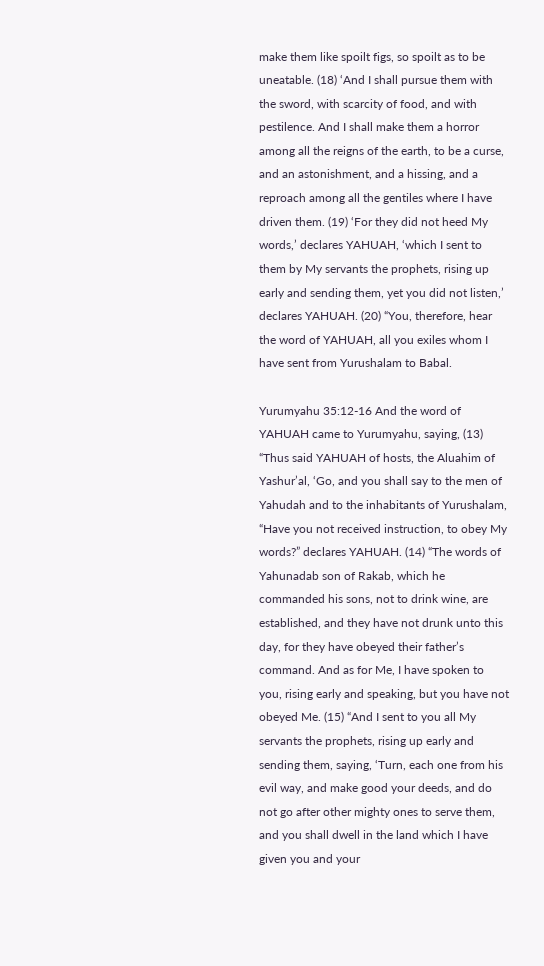make them like spoilt figs, so spoilt as to be uneatable. (18) ‘And I shall pursue them with the sword, with scarcity of food, and with pestilence. And I shall make them a horror among all the reigns of the earth, to be a curse, and an astonishment, and a hissing, and a reproach among all the gentiles where I have driven them. (19) ‘For they did not heed My words,’ declares YAHUAH, ‘which I sent to them by My servants the prophets, rising up early and sending them, yet you did not listen,’ declares YAHUAH. (20) “You, therefore, hear the word of YAHUAH, all you exiles whom I have sent from Yurushalam to Babal.

Yurumyahu 35:12-16 And the word of YAHUAH came to Yurumyahu, saying, (13) “Thus said YAHUAH of hosts, the Aluahim of Yashur’al, ‘Go, and you shall say to the men of Yahudah and to the inhabitants of Yurushalam, “Have you not received instruction, to obey My words?” declares YAHUAH. (14) “The words of Yahunadab son of Rakab, which he commanded his sons, not to drink wine, are established, and they have not drunk unto this day, for they have obeyed their father’s command. And as for Me, I have spoken to you, rising early and speaking, but you have not obeyed Me. (15) “And I sent to you all My servants the prophets, rising up early and sending them, saying, ‘Turn, each one from his evil way, and make good your deeds, and do not go after other mighty ones to serve them, and you shall dwell in the land which I have given you and your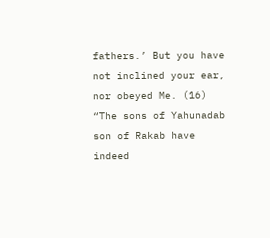fathers.’ But you have not inclined your ear, nor obeyed Me. (16) “The sons of Yahunadab son of Rakab have indeed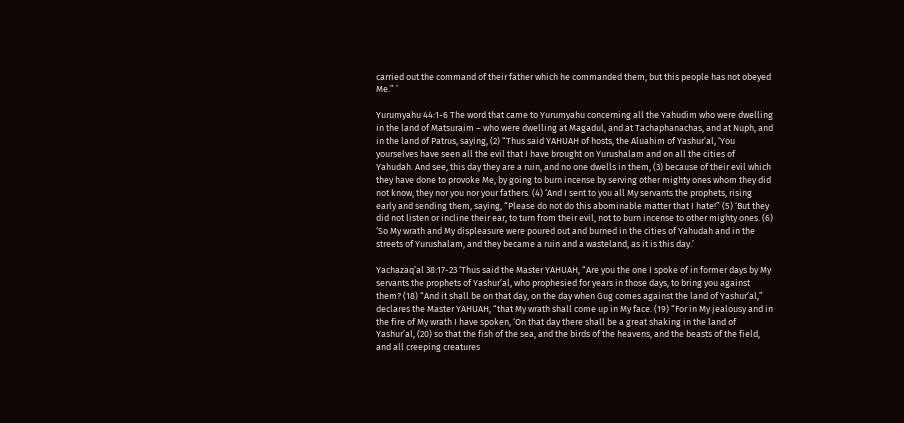carried out the command of their father which he commanded them, but this people has not obeyed Me.” ’

Yurumyahu 44:1-6 The word that came to Yurumyahu concerning all the Yahudim who were dwelling in the land of Matsuraim – who were dwelling at Magadul, and at Tachaphanachas, and at Nuph, and in the land of Patrus, saying, (2) “Thus said YAHUAH of hosts, the Aluahim of Yashur’al, ‘You yourselves have seen all the evil that I have brought on Yurushalam and on all the cities of Yahudah. And see, this day they are a ruin, and no one dwells in them, (3) because of their evil which they have done to provoke Me, by going to burn incense by serving other mighty ones whom they did not know, they nor you nor your fathers. (4) ‘And I sent to you all My servants the prophets, rising early and sending them, saying, “Please do not do this abominable matter that I hate!” (5) ‘But they did not listen or incline their ear, to turn from their evil, not to burn incense to other mighty ones. (6) ‘So My wrath and My displeasure were poured out and burned in the cities of Yahudah and in the streets of Yurushalam, and they became a ruin and a wasteland, as it is this day.’

Yachazaq’al 38:17-23 ‘Thus said the Master YAHUAH, “Are you the one I spoke of in former days by My servants the prophets of Yashur’al, who prophesied for years in those days, to bring you against them? (18) “And it shall be on that day, on the day when Gug comes against the land of Yashur’al,” declares the Master YAHUAH, “that My wrath shall come up in My face. (19) “For in My jealousy and in the fire of My wrath I have spoken, ‘On that day there shall be a great shaking in the land of Yashur’al, (20) so that the fish of the sea, and the birds of the heavens, and the beasts of the field, and all creeping creatures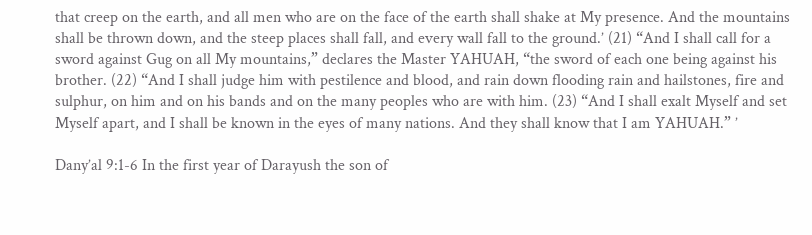that creep on the earth, and all men who are on the face of the earth shall shake at My presence. And the mountains shall be thrown down, and the steep places shall fall, and every wall fall to the ground.’ (21) “And I shall call for a sword against Gug on all My mountains,” declares the Master YAHUAH, “the sword of each one being against his brother. (22) “And I shall judge him with pestilence and blood, and rain down flooding rain and hailstones, fire and sulphur, on him and on his bands and on the many peoples who are with him. (23) “And I shall exalt Myself and set Myself apart, and I shall be known in the eyes of many nations. And they shall know that I am YAHUAH.” ’

Dany’al 9:1-6 In the first year of Darayush the son of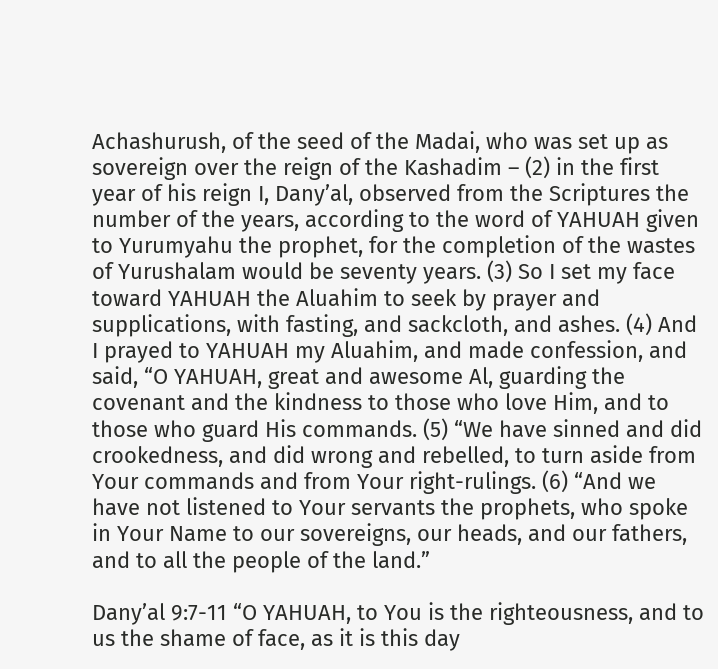Achashurush, of the seed of the Madai, who was set up as sovereign over the reign of the Kashadim – (2) in the first year of his reign I, Dany’al, observed from the Scriptures the number of the years, according to the word of YAHUAH given to Yurumyahu the prophet, for the completion of the wastes of Yurushalam would be seventy years. (3) So I set my face toward YAHUAH the Aluahim to seek by prayer and supplications, with fasting, and sackcloth, and ashes. (4) And I prayed to YAHUAH my Aluahim, and made confession, and said, “O YAHUAH, great and awesome Al, guarding the covenant and the kindness to those who love Him, and to those who guard His commands. (5) “We have sinned and did crookedness, and did wrong and rebelled, to turn aside from Your commands and from Your right-rulings. (6) “And we have not listened to Your servants the prophets, who spoke in Your Name to our sovereigns, our heads, and our fathers, and to all the people of the land.”

Dany’al 9:7-11 “O YAHUAH, to You is the righteousness, and to us the shame of face, as it is this day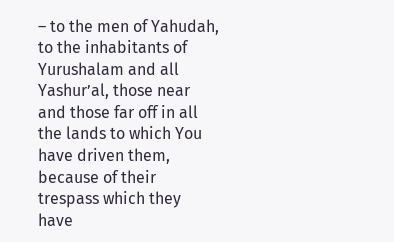– to the men of Yahudah, to the inhabitants of Yurushalam and all Yashur’al, those near and those far off in all the lands to which You have driven them, because of their trespass which they have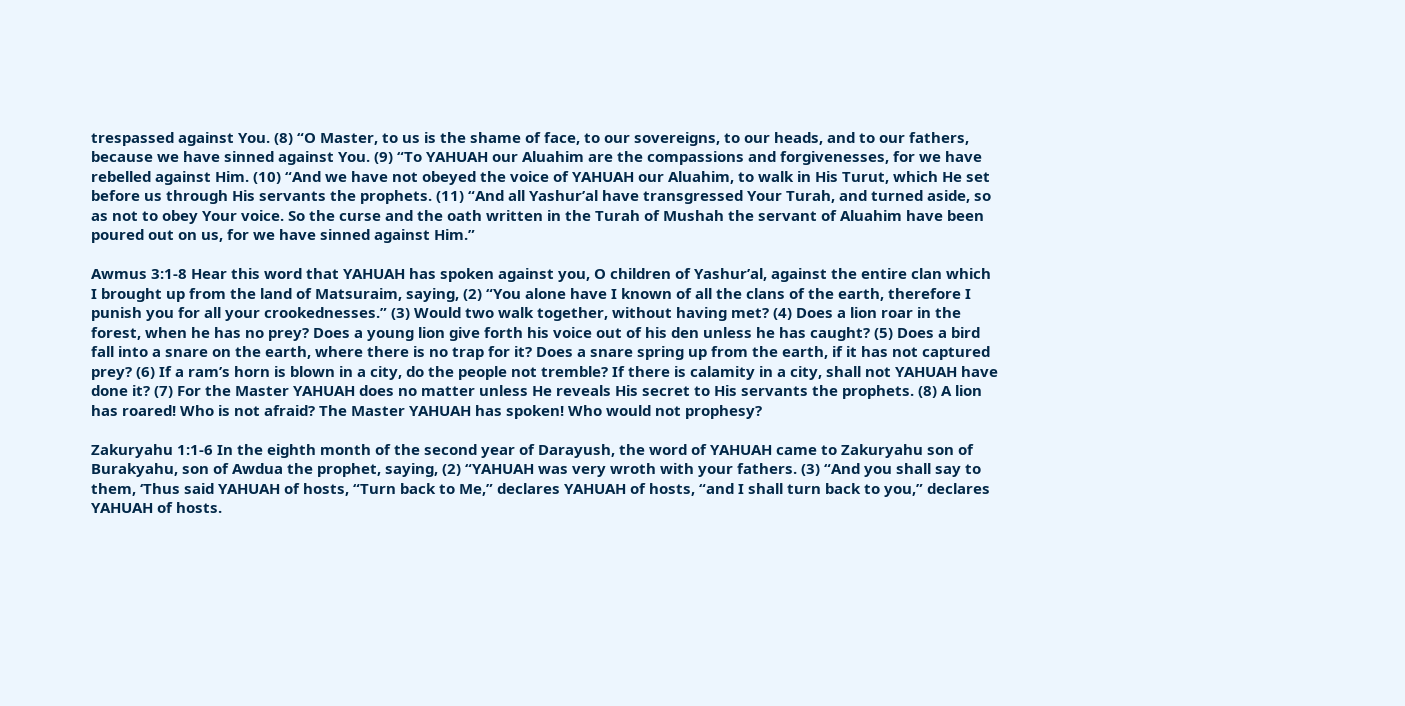trespassed against You. (8) “O Master, to us is the shame of face, to our sovereigns, to our heads, and to our fathers, because we have sinned against You. (9) “To YAHUAH our Aluahim are the compassions and forgivenesses, for we have rebelled against Him. (10) “And we have not obeyed the voice of YAHUAH our Aluahim, to walk in His Turut, which He set before us through His servants the prophets. (11) “And all Yashur’al have transgressed Your Turah, and turned aside, so as not to obey Your voice. So the curse and the oath written in the Turah of Mushah the servant of Aluahim have been poured out on us, for we have sinned against Him.”

Awmus 3:1-8 Hear this word that YAHUAH has spoken against you, O children of Yashur’al, against the entire clan which I brought up from the land of Matsuraim, saying, (2) “You alone have I known of all the clans of the earth, therefore I punish you for all your crookednesses.” (3) Would two walk together, without having met? (4) Does a lion roar in the forest, when he has no prey? Does a young lion give forth his voice out of his den unless he has caught? (5) Does a bird fall into a snare on the earth, where there is no trap for it? Does a snare spring up from the earth, if it has not captured prey? (6) If a ram’s horn is blown in a city, do the people not tremble? If there is calamity in a city, shall not YAHUAH have done it? (7) For the Master YAHUAH does no matter unless He reveals His secret to His servants the prophets. (8) A lion has roared! Who is not afraid? The Master YAHUAH has spoken! Who would not prophesy?

Zakuryahu 1:1-6 In the eighth month of the second year of Darayush, the word of YAHUAH came to Zakuryahu son of Burakyahu, son of Awdua the prophet, saying, (2) “YAHUAH was very wroth with your fathers. (3) “And you shall say to them, ‘Thus said YAHUAH of hosts, “Turn back to Me,” declares YAHUAH of hosts, “and I shall turn back to you,” declares YAHUAH of hosts.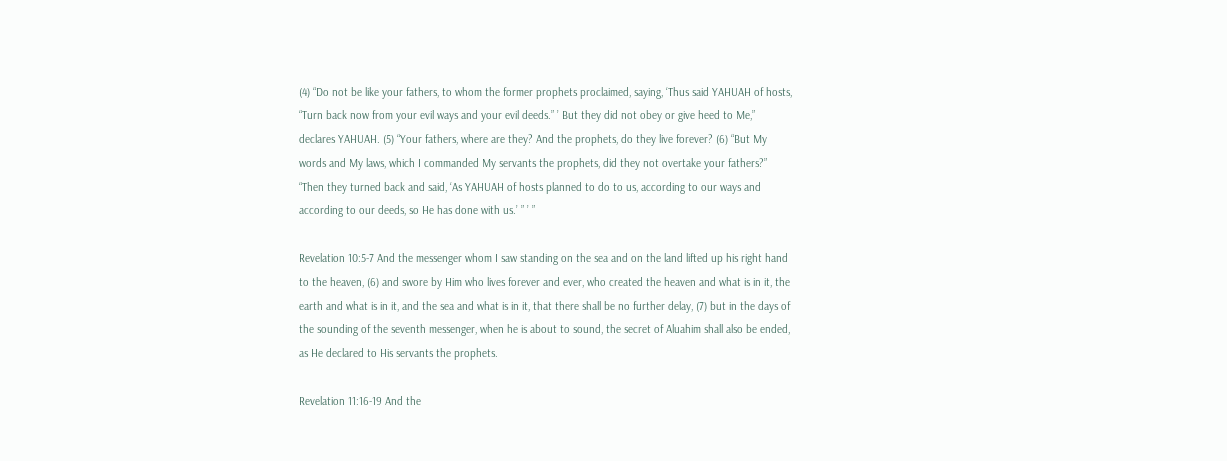(4) “Do not be like your fathers, to whom the former prophets proclaimed, saying, ‘Thus said YAHUAH of hosts, “Turn back now from your evil ways and your evil deeds.” ’ But they did not obey or give heed to Me,” declares YAHUAH. (5) “Your fathers, where are they? And the prophets, do they live forever? (6) “But My words and My laws, which I commanded My servants the prophets, did they not overtake your fathers?” “Then they turned back and said, ‘As YAHUAH of hosts planned to do to us, according to our ways and according to our deeds, so He has done with us.’ ” ’ ”

Revelation 10:5-7 And the messenger whom I saw standing on the sea and on the land lifted up his right hand to the heaven, (6) and swore by Him who lives forever and ever, who created the heaven and what is in it, the earth and what is in it, and the sea and what is in it, that there shall be no further delay, (7) but in the days of the sounding of the seventh messenger, when he is about to sound, the secret of Aluahim shall also be ended, as He declared to His servants the prophets.

Revelation 11:16-19 And the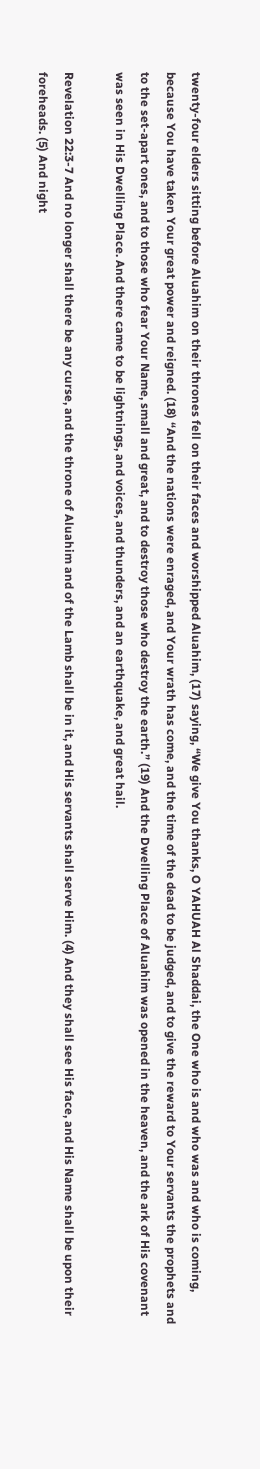twenty-four elders sitting before Aluahim on their thrones fell on their faces and worshipped Aluahim, (17) saying, “We give You thanks, O YAHUAH Al Shaddai, the One who is and who was and who is coming, because You have taken Your great power and reigned. (18) “And the nations were enraged, and Your wrath has come, and the time of the dead to be judged, and to give the reward to Your servants the prophets and to the set-apart ones, and to those who fear Your Name, small and great, and to destroy those who destroy the earth.” (19) And the Dwelling Place of Aluahim was opened in the heaven, and the ark of His covenant was seen in His Dwelling Place. And there came to be lightnings, and voices, and thunders, and an earthquake, and great hail.

Revelation 22:3-7 And no longer shall there be any curse, and the throne of Aluahim and of the Lamb shall be in it, and His servants shall serve Him. (4) And they shall see His face, and His Name shall be upon their foreheads. (5) And night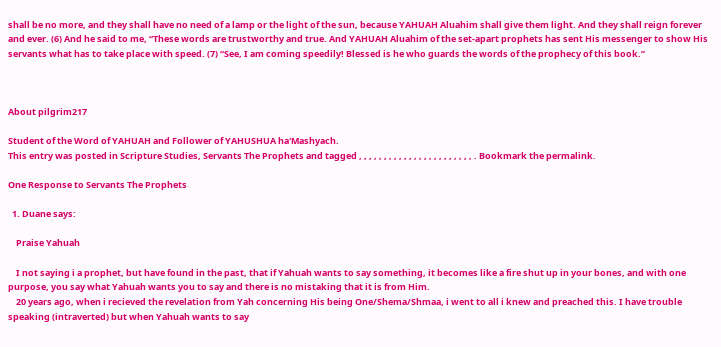shall be no more, and they shall have no need of a lamp or the light of the sun, because YAHUAH Aluahim shall give them light. And they shall reign forever and ever. (6) And he said to me, “These words are trustworthy and true. And YAHUAH Aluahim of the set-apart prophets has sent His messenger to show His servants what has to take place with speed. (7) “See, I am coming speedily! Blessed is he who guards the words of the prophecy of this book.”



About pilgrim217

Student of the Word of YAHUAH and Follower of YAHUSHUA ha'Mashyach.
This entry was posted in Scripture Studies, Servants The Prophets and tagged , , , , , , , , , , , , , , , , , , , , , , , . Bookmark the permalink.

One Response to Servants The Prophets

  1. Duane says:

    Praise Yahuah

    I not saying i a prophet, but have found in the past, that if Yahuah wants to say something, it becomes like a fire shut up in your bones, and with one purpose, you say what Yahuah wants you to say and there is no mistaking that it is from Him.
    20 years ago, when i recieved the revelation from Yah concerning His being One/Shema/Shmaa, i went to all i knew and preached this. I have trouble speaking (intraverted) but when Yahuah wants to say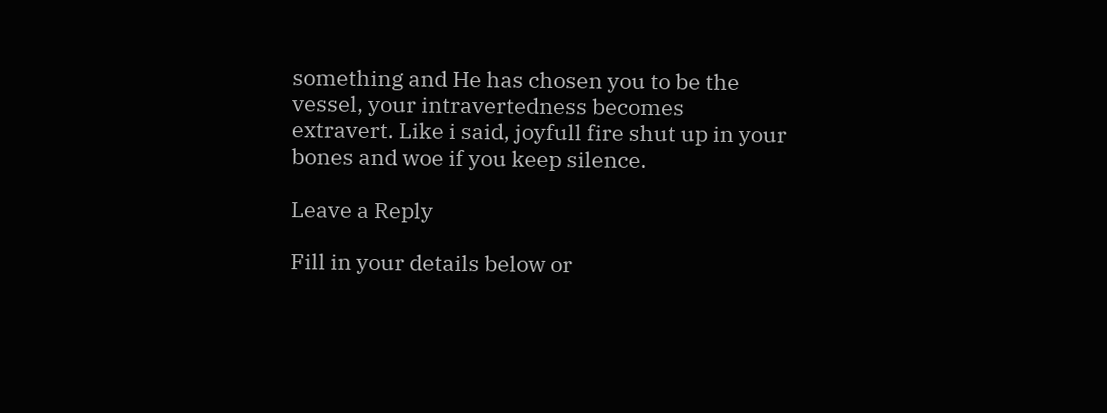something and He has chosen you to be the vessel, your intravertedness becomes extravert. Like i said, joyfull fire shut up in your bones and woe if you keep silence.

Leave a Reply

Fill in your details below or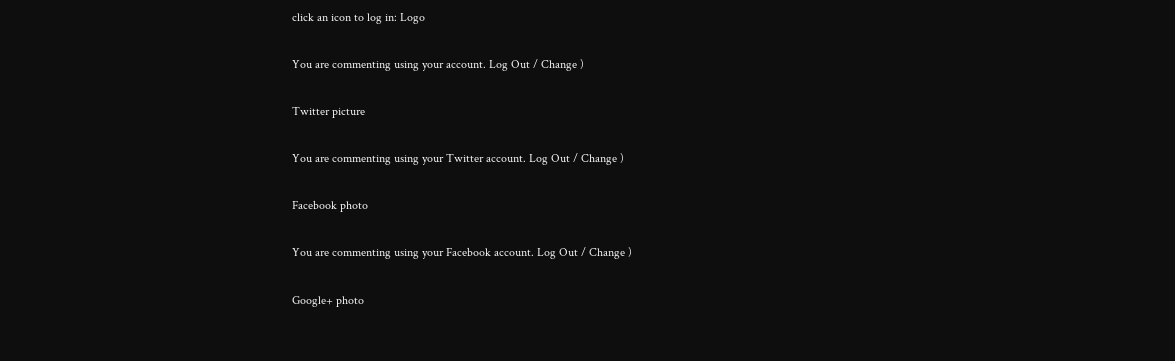click an icon to log in: Logo

You are commenting using your account. Log Out / Change )

Twitter picture

You are commenting using your Twitter account. Log Out / Change )

Facebook photo

You are commenting using your Facebook account. Log Out / Change )

Google+ photo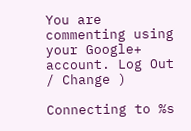You are commenting using your Google+ account. Log Out / Change )

Connecting to %s